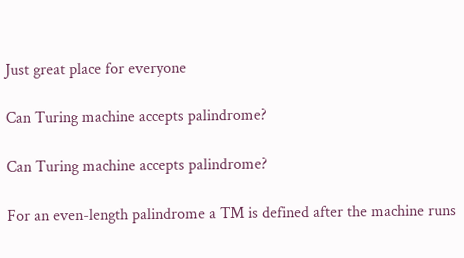Just great place for everyone

Can Turing machine accepts palindrome?

Can Turing machine accepts palindrome?

For an even-length palindrome a TM is defined after the machine runs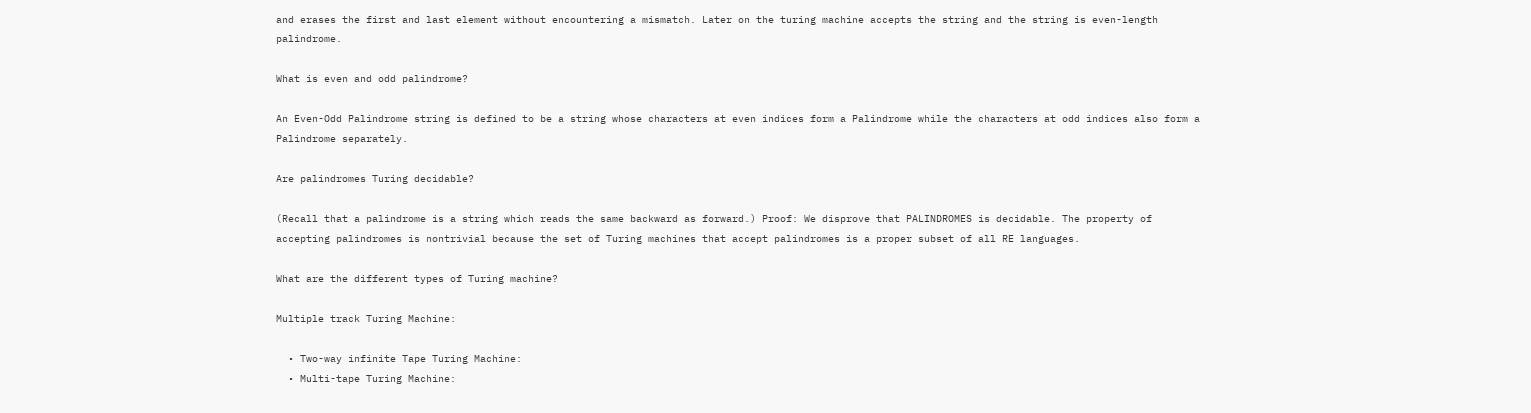and erases the first and last element without encountering a mismatch. Later on the turing machine accepts the string and the string is even-length palindrome.

What is even and odd palindrome?

An Even-Odd Palindrome string is defined to be a string whose characters at even indices form a Palindrome while the characters at odd indices also form a Palindrome separately.

Are palindromes Turing decidable?

(Recall that a palindrome is a string which reads the same backward as forward.) Proof: We disprove that PALINDROMES is decidable. The property of accepting palindromes is nontrivial because the set of Turing machines that accept palindromes is a proper subset of all RE languages.

What are the different types of Turing machine?

Multiple track Turing Machine:

  • Two-way infinite Tape Turing Machine:
  • Multi-tape Turing Machine: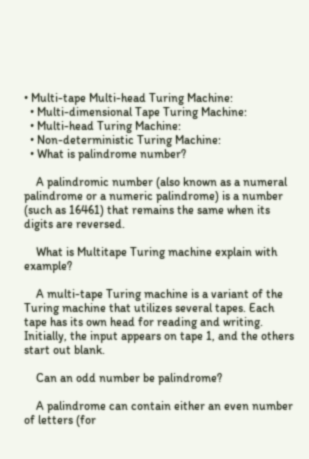• Multi-tape Multi-head Turing Machine:
  • Multi-dimensional Tape Turing Machine:
  • Multi-head Turing Machine:
  • Non-deterministic Turing Machine:
  • What is palindrome number?

    A palindromic number (also known as a numeral palindrome or a numeric palindrome) is a number (such as 16461) that remains the same when its digits are reversed.

    What is Multitape Turing machine explain with example?

    A multi-tape Turing machine is a variant of the Turing machine that utilizes several tapes. Each tape has its own head for reading and writing. Initially, the input appears on tape 1, and the others start out blank.

    Can an odd number be palindrome?

    A palindrome can contain either an even number of letters (for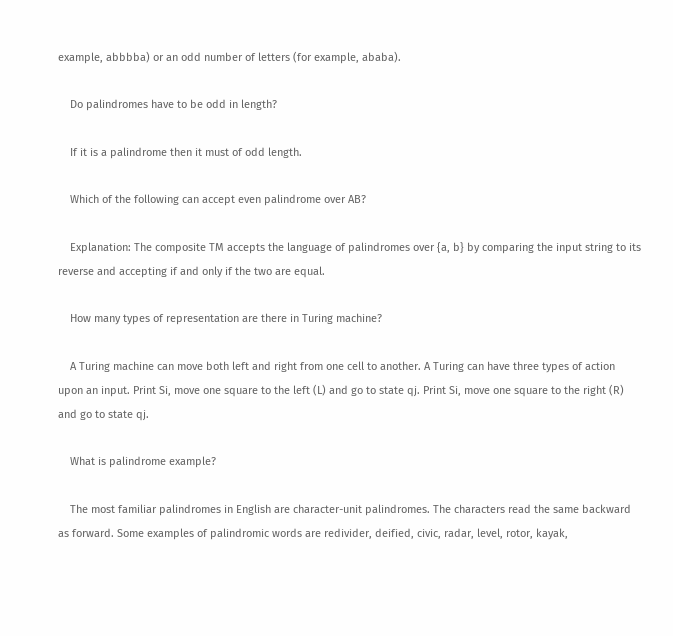example, abbbba) or an odd number of letters (for example, ababa).

    Do palindromes have to be odd in length?

    If it is a palindrome then it must of odd length.

    Which of the following can accept even palindrome over AB?

    Explanation: The composite TM accepts the language of palindromes over {a, b} by comparing the input string to its reverse and accepting if and only if the two are equal.

    How many types of representation are there in Turing machine?

    A Turing machine can move both left and right from one cell to another. A Turing can have three types of action upon an input. Print Si, move one square to the left (L) and go to state qj. Print Si, move one square to the right (R) and go to state qj.

    What is palindrome example?

    The most familiar palindromes in English are character-unit palindromes. The characters read the same backward as forward. Some examples of palindromic words are redivider, deified, civic, radar, level, rotor, kayak,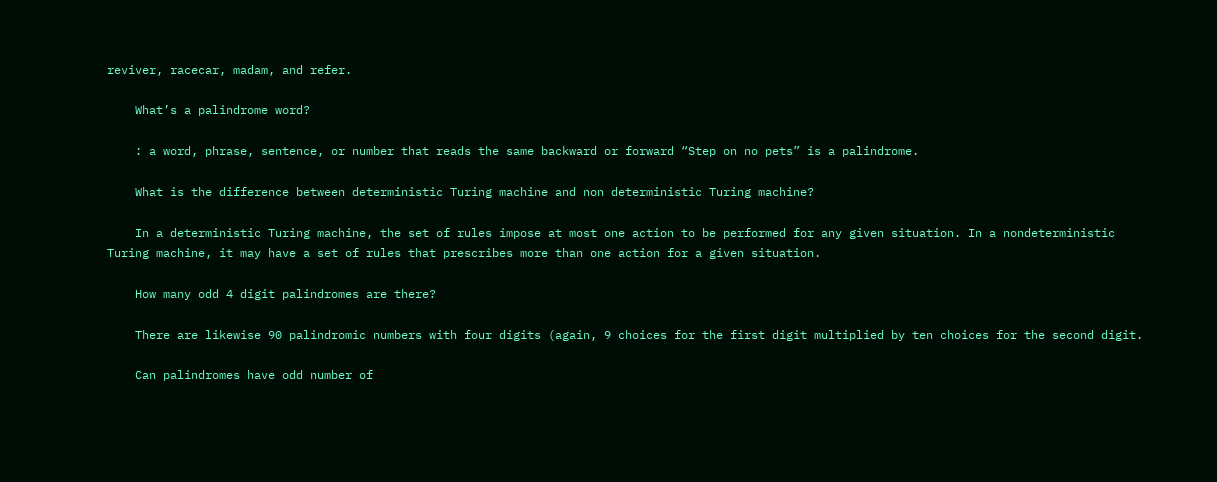reviver, racecar, madam, and refer.

    What’s a palindrome word?

    : a word, phrase, sentence, or number that reads the same backward or forward “Step on no pets” is a palindrome.

    What is the difference between deterministic Turing machine and non deterministic Turing machine?

    In a deterministic Turing machine, the set of rules impose at most one action to be performed for any given situation. In a nondeterministic Turing machine, it may have a set of rules that prescribes more than one action for a given situation.

    How many odd 4 digit palindromes are there?

    There are likewise 90 palindromic numbers with four digits (again, 9 choices for the first digit multiplied by ten choices for the second digit.

    Can palindromes have odd number of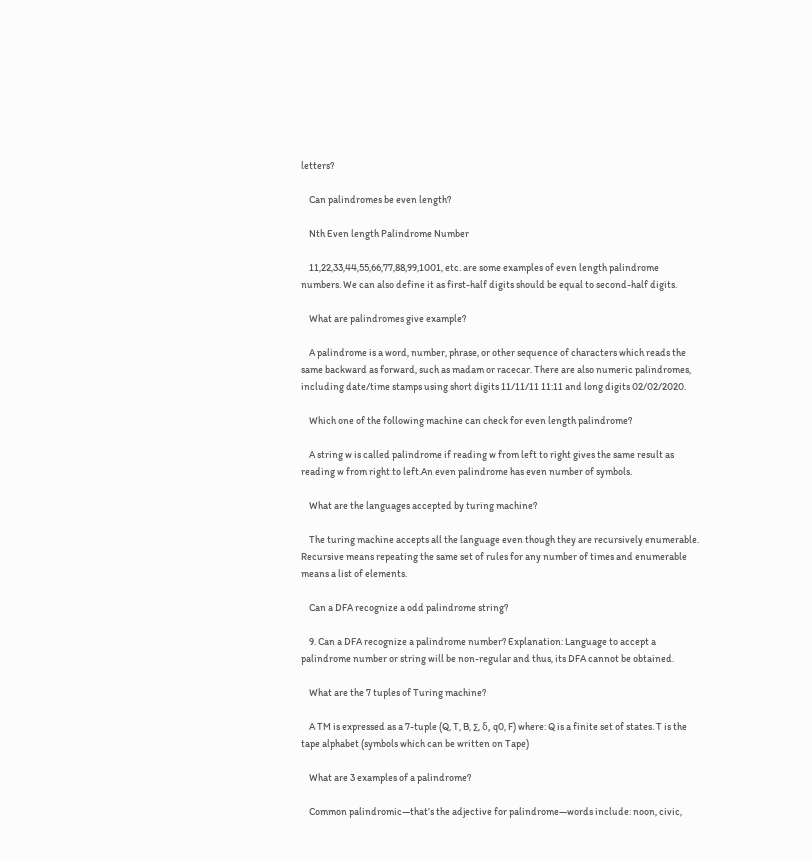letters?

    Can palindromes be even length?

    Nth Even length Palindrome Number

    11,22,33,44,55,66,77,88,99,1001, etc. are some examples of even length palindrome numbers. We can also define it as first-half digits should be equal to second-half digits.

    What are palindromes give example?

    A palindrome is a word, number, phrase, or other sequence of characters which reads the same backward as forward, such as madam or racecar. There are also numeric palindromes, including date/time stamps using short digits 11/11/11 11:11 and long digits 02/02/2020.

    Which one of the following machine can check for even length palindrome?

    A string w is called palindrome if reading w from left to right gives the same result as reading w from right to left.An even palindrome has even number of symbols.

    What are the languages accepted by turing machine?

    The turing machine accepts all the language even though they are recursively enumerable. Recursive means repeating the same set of rules for any number of times and enumerable means a list of elements.

    Can a DFA recognize a odd palindrome string?

    9. Can a DFA recognize a palindrome number? Explanation: Language to accept a palindrome number or string will be non-regular and thus, its DFA cannot be obtained.

    What are the 7 tuples of Turing machine?

    A TM is expressed as a 7-tuple (Q, T, B, ∑, δ, q0, F) where: Q is a finite set of states. T is the tape alphabet (symbols which can be written on Tape)

    What are 3 examples of a palindrome?

    Common palindromic—that’s the adjective for palindrome—words include: noon, civic,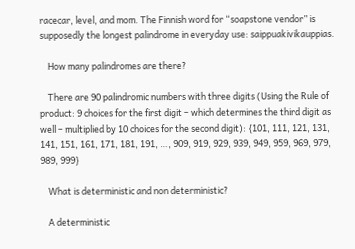racecar, level, and mom. The Finnish word for “soapstone vendor” is supposedly the longest palindrome in everyday use: saippuakivikauppias.

    How many palindromes are there?

    There are 90 palindromic numbers with three digits (Using the Rule of product: 9 choices for the first digit – which determines the third digit as well – multiplied by 10 choices for the second digit): {101, 111, 121, 131, 141, 151, 161, 171, 181, 191, …, 909, 919, 929, 939, 949, 959, 969, 979, 989, 999}

    What is deterministic and non deterministic?

    A deterministic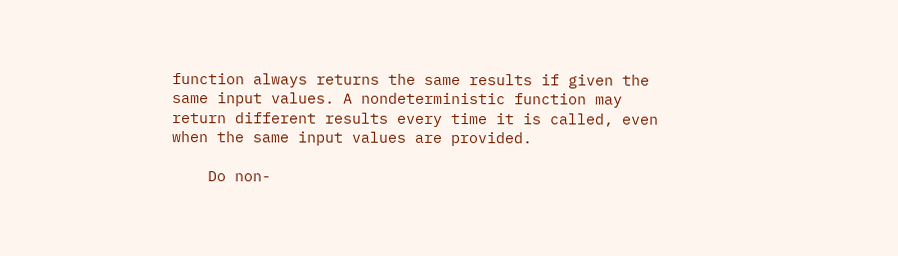function always returns the same results if given the same input values. A nondeterministic function may return different results every time it is called, even when the same input values are provided.

    Do non-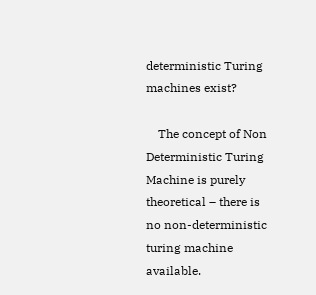deterministic Turing machines exist?

    The concept of Non Deterministic Turing Machine is purely theoretical – there is no non-deterministic turing machine available.